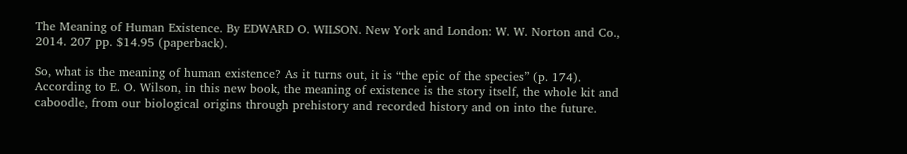The Meaning of Human Existence. By EDWARD O. WILSON. New York and London: W. W. Norton and Co., 2014. 207 pp. $14.95 (paperback).

So, what is the meaning of human existence? As it turns out, it is “the epic of the species” (p. 174). According to E. O. Wilson, in this new book, the meaning of existence is the story itself, the whole kit and caboodle, from our biological origins through prehistory and recorded history and on into the future.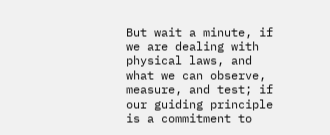But wait a minute, if we are dealing with physical laws, and what we can observe, measure, and test; if our guiding principle is a commitment to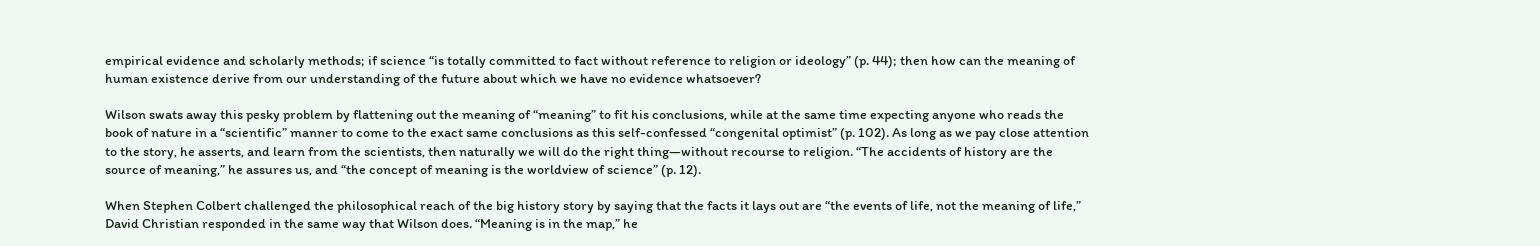empirical evidence and scholarly methods; if science “is totally committed to fact without reference to religion or ideology” (p. 44); then how can the meaning of human existence derive from our understanding of the future about which we have no evidence whatsoever?

Wilson swats away this pesky problem by flattening out the meaning of “meaning” to fit his conclusions, while at the same time expecting anyone who reads the book of nature in a “scientific” manner to come to the exact same conclusions as this self-confessed “congenital optimist” (p. 102). As long as we pay close attention to the story, he asserts, and learn from the scientists, then naturally we will do the right thing—without recourse to religion. “The accidents of history are the source of meaning,” he assures us, and “the concept of meaning is the worldview of science” (p. 12).

When Stephen Colbert challenged the philosophical reach of the big history story by saying that the facts it lays out are “the events of life, not the meaning of life,” David Christian responded in the same way that Wilson does. “Meaning is in the map,” he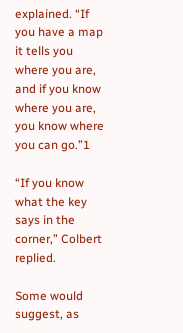explained. “If you have a map it tells you where you are, and if you know where you are, you know where you can go.”1

“If you know what the key says in the corner,” Colbert replied.

Some would suggest, as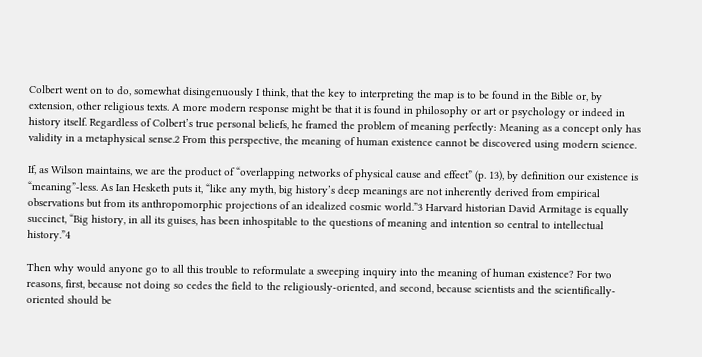Colbert went on to do, somewhat disingenuously I think, that the key to interpreting the map is to be found in the Bible or, by extension, other religious texts. A more modern response might be that it is found in philosophy or art or psychology or indeed in history itself. Regardless of Colbert’s true personal beliefs, he framed the problem of meaning perfectly: Meaning as a concept only has validity in a metaphysical sense.2 From this perspective, the meaning of human existence cannot be discovered using modern science.

If, as Wilson maintains, we are the product of “overlapping networks of physical cause and effect” (p. 13), by definition our existence is “meaning”-less. As Ian Hesketh puts it, “like any myth, big history’s deep meanings are not inherently derived from empirical observations but from its anthropomorphic projections of an idealized cosmic world.”3 Harvard historian David Armitage is equally succinct, “Big history, in all its guises, has been inhospitable to the questions of meaning and intention so central to intellectual history.”4

Then why would anyone go to all this trouble to reformulate a sweeping inquiry into the meaning of human existence? For two reasons, first, because not doing so cedes the field to the religiously-oriented, and second, because scientists and the scientifically-oriented should be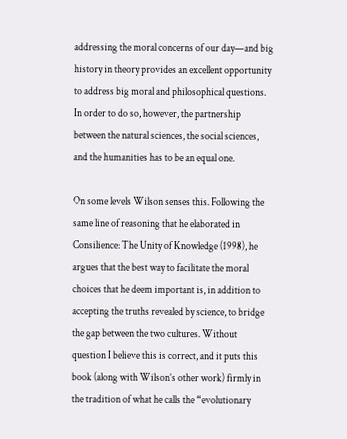addressing the moral concerns of our day—and big history in theory provides an excellent opportunity to address big moral and philosophical questions. In order to do so, however, the partnership between the natural sciences, the social sciences, and the humanities has to be an equal one.

On some levels Wilson senses this. Following the same line of reasoning that he elaborated in Consilience: The Unity of Knowledge (1998), he argues that the best way to facilitate the moral choices that he deem important is, in addition to accepting the truths revealed by science, to bridge the gap between the two cultures. Without question I believe this is correct, and it puts this book (along with Wilson’s other work) firmly in the tradition of what he calls the “evolutionary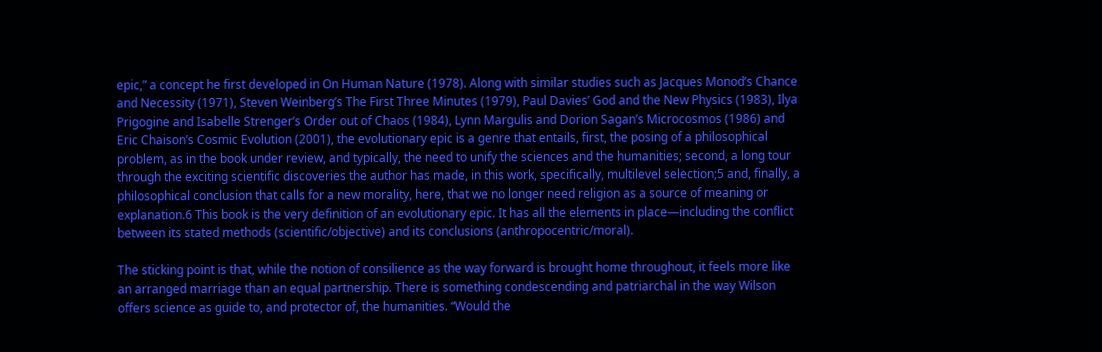epic,” a concept he first developed in On Human Nature (1978). Along with similar studies such as Jacques Monod’s Chance and Necessity (1971), Steven Weinberg’s The First Three Minutes (1979), Paul Davies’ God and the New Physics (1983), Ilya Prigogine and Isabelle Strenger’s Order out of Chaos (1984), Lynn Margulis and Dorion Sagan’s Microcosmos (1986) and Eric Chaison’s Cosmic Evolution (2001), the evolutionary epic is a genre that entails, first, the posing of a philosophical problem, as in the book under review, and typically, the need to unify the sciences and the humanities; second, a long tour through the exciting scientific discoveries the author has made, in this work, specifically, multilevel selection;5 and, finally, a philosophical conclusion that calls for a new morality, here, that we no longer need religion as a source of meaning or explanation.6 This book is the very definition of an evolutionary epic. It has all the elements in place—including the conflict between its stated methods (scientific/objective) and its conclusions (anthropocentric/moral).

The sticking point is that, while the notion of consilience as the way forward is brought home throughout, it feels more like an arranged marriage than an equal partnership. There is something condescending and patriarchal in the way Wilson offers science as guide to, and protector of, the humanities. “Would the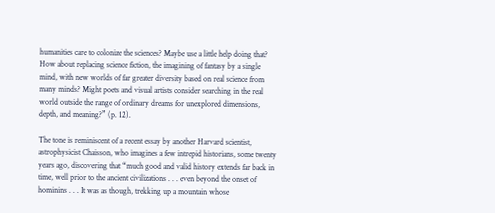humanities care to colonize the sciences? Maybe use a little help doing that? How about replacing science fiction, the imagining of fantasy by a single mind, with new worlds of far greater diversity based on real science from many minds? Might poets and visual artists consider searching in the real world outside the range of ordinary dreams for unexplored dimensions, depth, and meaning?” (p. 12).

The tone is reminiscent of a recent essay by another Harvard scientist, astrophysicist Chaisson, who imagines a few intrepid historians, some twenty years ago, discovering that “much good and valid history extends far back in time, well prior to the ancient civilizations . . . even beyond the onset of hominins . . . It was as though, trekking up a mountain whose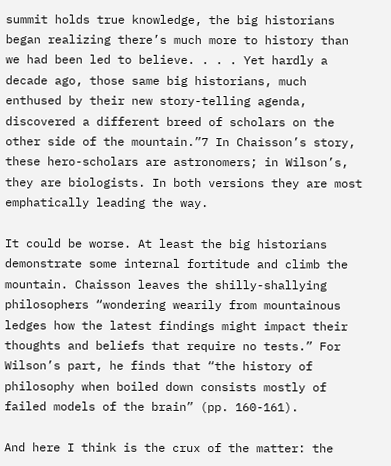summit holds true knowledge, the big historians began realizing there’s much more to history than we had been led to believe. . . . Yet hardly a decade ago, those same big historians, much enthused by their new story-telling agenda, discovered a different breed of scholars on the other side of the mountain.”7 In Chaisson’s story, these hero-scholars are astronomers; in Wilson’s, they are biologists. In both versions they are most emphatically leading the way.

It could be worse. At least the big historians demonstrate some internal fortitude and climb the mountain. Chaisson leaves the shilly-shallying philosophers “wondering wearily from mountainous ledges how the latest findings might impact their thoughts and beliefs that require no tests.” For Wilson’s part, he finds that “the history of philosophy when boiled down consists mostly of failed models of the brain” (pp. 160-161).

And here I think is the crux of the matter: the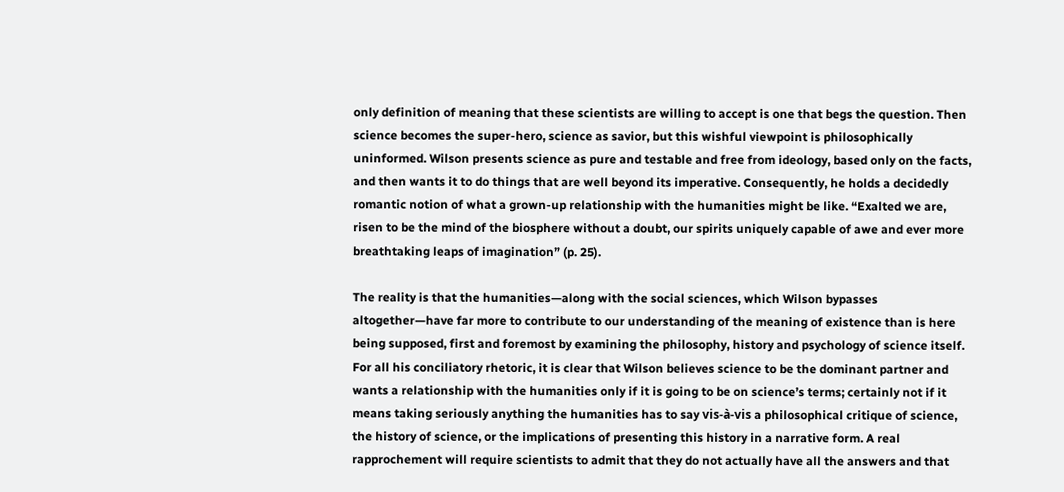only definition of meaning that these scientists are willing to accept is one that begs the question. Then science becomes the super-hero, science as savior, but this wishful viewpoint is philosophically uninformed. Wilson presents science as pure and testable and free from ideology, based only on the facts, and then wants it to do things that are well beyond its imperative. Consequently, he holds a decidedly romantic notion of what a grown-up relationship with the humanities might be like. “Exalted we are, risen to be the mind of the biosphere without a doubt, our spirits uniquely capable of awe and ever more breathtaking leaps of imagination” (p. 25).

The reality is that the humanities—along with the social sciences, which Wilson bypasses altogether—have far more to contribute to our understanding of the meaning of existence than is here being supposed, first and foremost by examining the philosophy, history and psychology of science itself. For all his conciliatory rhetoric, it is clear that Wilson believes science to be the dominant partner and wants a relationship with the humanities only if it is going to be on science’s terms; certainly not if it means taking seriously anything the humanities has to say vis-à-vis a philosophical critique of science, the history of science, or the implications of presenting this history in a narrative form. A real rapprochement will require scientists to admit that they do not actually have all the answers and that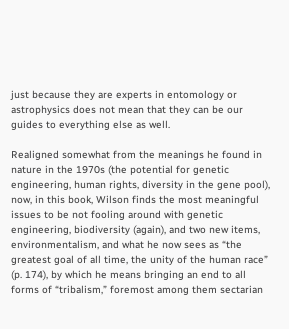just because they are experts in entomology or astrophysics does not mean that they can be our guides to everything else as well.

Realigned somewhat from the meanings he found in nature in the 1970s (the potential for genetic engineering, human rights, diversity in the gene pool), now, in this book, Wilson finds the most meaningful issues to be not fooling around with genetic engineering, biodiversity (again), and two new items, environmentalism, and what he now sees as “the greatest goal of all time, the unity of the human race” (p. 174), by which he means bringing an end to all forms of “tribalism,” foremost among them sectarian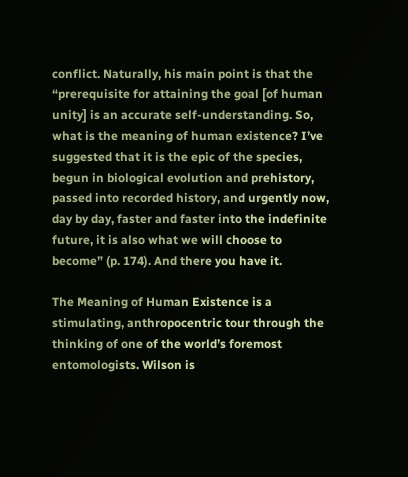conflict. Naturally, his main point is that the “prerequisite for attaining the goal [of human unity] is an accurate self-understanding. So, what is the meaning of human existence? I’ve suggested that it is the epic of the species, begun in biological evolution and prehistory, passed into recorded history, and urgently now, day by day, faster and faster into the indefinite future, it is also what we will choose to become” (p. 174). And there you have it.

The Meaning of Human Existence is a stimulating, anthropocentric tour through the thinking of one of the world’s foremost entomologists. Wilson is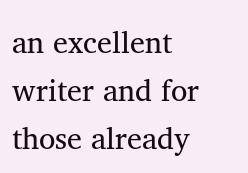an excellent writer and for those already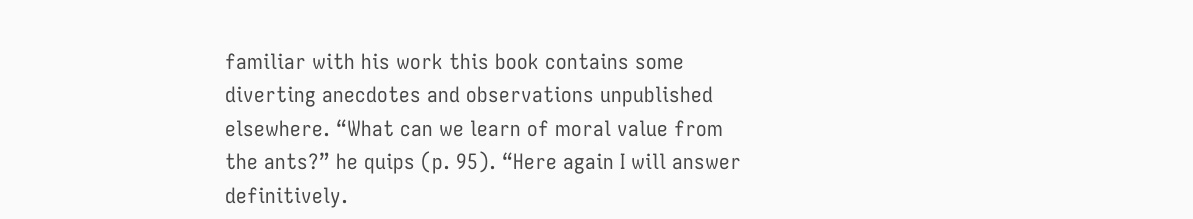familiar with his work this book contains some diverting anecdotes and observations unpublished elsewhere. “What can we learn of moral value from the ants?” he quips (p. 95). “Here again I will answer definitively.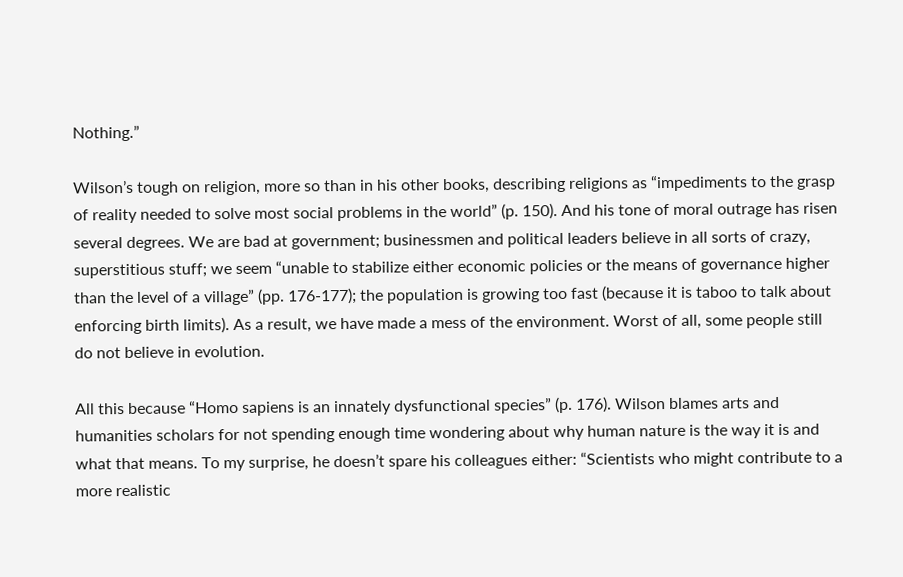Nothing.”

Wilson’s tough on religion, more so than in his other books, describing religions as “impediments to the grasp of reality needed to solve most social problems in the world” (p. 150). And his tone of moral outrage has risen several degrees. We are bad at government; businessmen and political leaders believe in all sorts of crazy, superstitious stuff; we seem “unable to stabilize either economic policies or the means of governance higher than the level of a village” (pp. 176-177); the population is growing too fast (because it is taboo to talk about enforcing birth limits). As a result, we have made a mess of the environment. Worst of all, some people still do not believe in evolution.

All this because “Homo sapiens is an innately dysfunctional species” (p. 176). Wilson blames arts and humanities scholars for not spending enough time wondering about why human nature is the way it is and what that means. To my surprise, he doesn’t spare his colleagues either: “Scientists who might contribute to a more realistic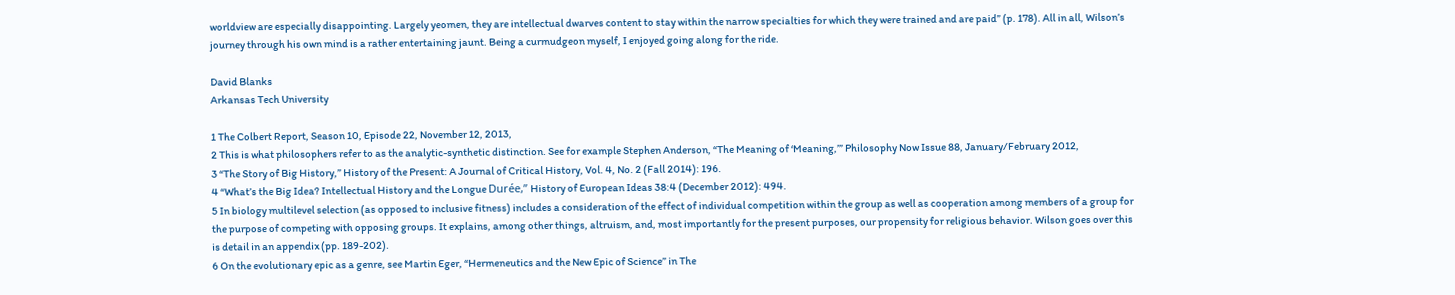worldview are especially disappointing. Largely yeomen, they are intellectual dwarves content to stay within the narrow specialties for which they were trained and are paid” (p. 178). All in all, Wilson’s journey through his own mind is a rather entertaining jaunt. Being a curmudgeon myself, I enjoyed going along for the ride.

David Blanks
Arkansas Tech University

1 The Colbert Report, Season 10, Episode 22, November 12, 2013,
2 This is what philosophers refer to as the analytic-synthetic distinction. See for example Stephen Anderson, “The Meaning of ‘Meaning,’” Philosophy Now Issue 88, January/February 2012,
3 “The Story of Big History,” History of the Present: A Journal of Critical History, Vol. 4, No. 2 (Fall 2014): 196.
4 “What’s the Big Idea? Intellectual History and the Longue Durée,” History of European Ideas 38:4 (December 2012): 494.
5 In biology multilevel selection (as opposed to inclusive fitness) includes a consideration of the effect of individual competition within the group as well as cooperation among members of a group for the purpose of competing with opposing groups. It explains, among other things, altruism, and, most importantly for the present purposes, our propensity for religious behavior. Wilson goes over this is detail in an appendix (pp. 189-202).
6 On the evolutionary epic as a genre, see Martin Eger, “Hermeneutics and the New Epic of Science” in The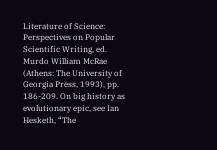Literature of Science: Perspectives on Popular Scientific Writing, ed. Murdo William McRae (Athens: The University of Georgia Press, 1993), pp. 186-209. On big history as evolutionary epic, see Ian Hesketh, “The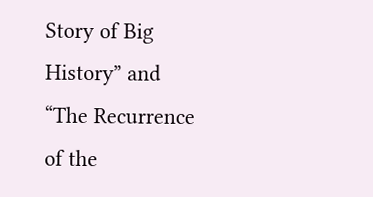Story of Big History” and “The Recurrence of the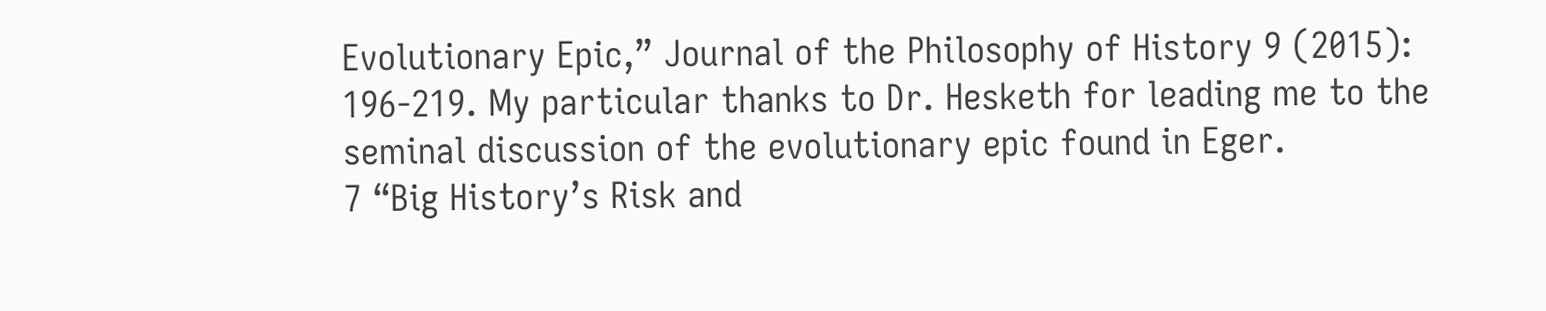Evolutionary Epic,” Journal of the Philosophy of History 9 (2015): 196-219. My particular thanks to Dr. Hesketh for leading me to the seminal discussion of the evolutionary epic found in Eger.
7 “Big History’s Risk and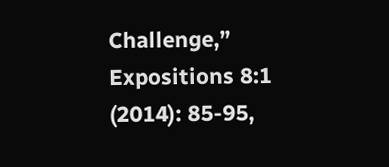Challenge,” Expositions 8:1 (2014): 85-95,